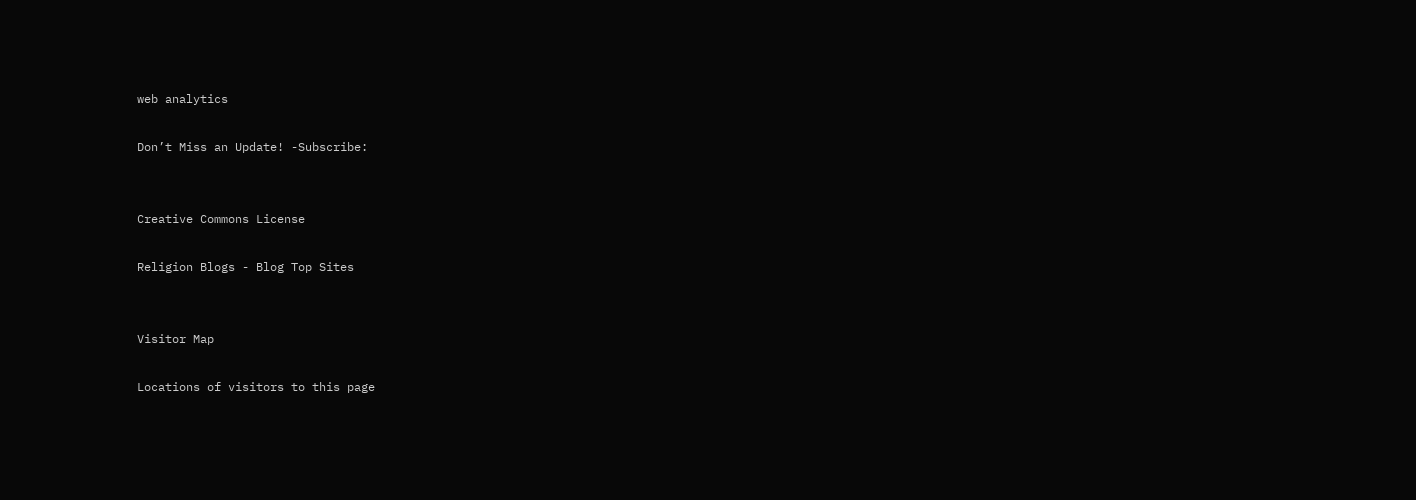web analytics

Don’t Miss an Update! -Subscribe:


Creative Commons License

Religion Blogs - Blog Top Sites


Visitor Map

Locations of visitors to this page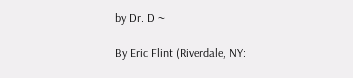by Dr. D ~

By Eric Flint (Riverdale, NY: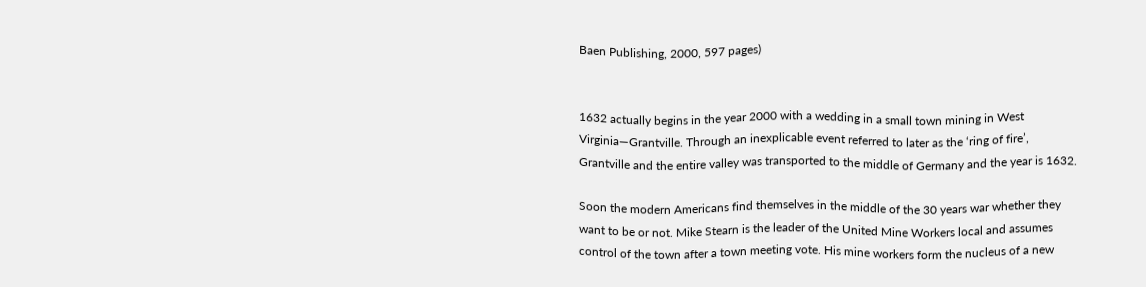Baen Publishing, 2000, 597 pages)


1632 actually begins in the year 2000 with a wedding in a small town mining in West Virginia—Grantville. Through an inexplicable event referred to later as the ‘ring of fire’, Grantville and the entire valley was transported to the middle of Germany and the year is 1632.

Soon the modern Americans find themselves in the middle of the 30 years war whether they want to be or not. Mike Stearn is the leader of the United Mine Workers local and assumes control of the town after a town meeting vote. His mine workers form the nucleus of a new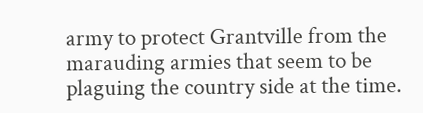army to protect Grantville from the marauding armies that seem to be plaguing the country side at the time.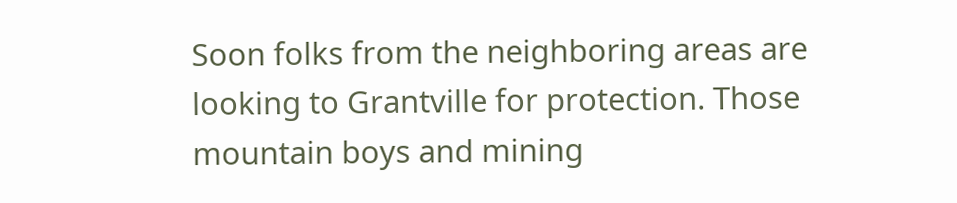Soon folks from the neighboring areas are looking to Grantville for protection. Those mountain boys and mining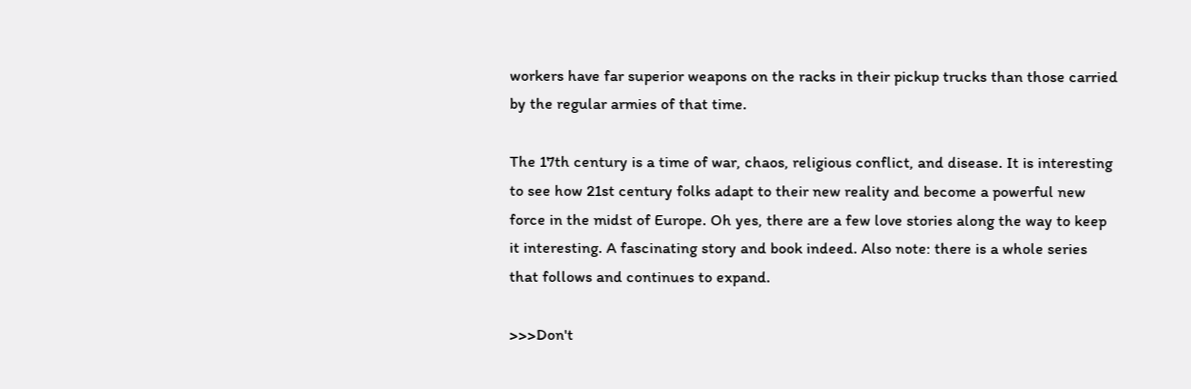workers have far superior weapons on the racks in their pickup trucks than those carried by the regular armies of that time.

The 17th century is a time of war, chaos, religious conflict, and disease. It is interesting to see how 21st century folks adapt to their new reality and become a powerful new force in the midst of Europe. Oh yes, there are a few love stories along the way to keep it interesting. A fascinating story and book indeed. Also note: there is a whole series that follows and continues to expand.

>>>Don't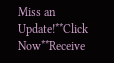Miss an Update!**Click Now**Receive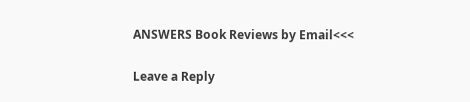ANSWERS Book Reviews by Email<<<

Leave a Reply